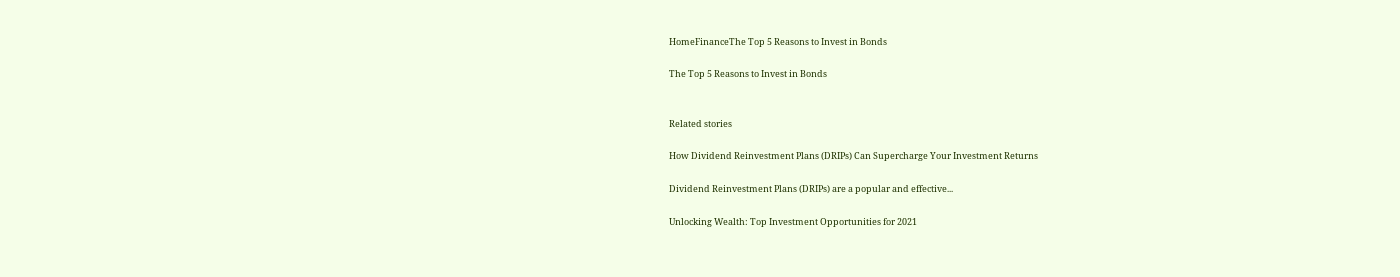HomeFinanceThe Top 5 Reasons to Invest in Bonds

The Top 5 Reasons to Invest in Bonds


Related stories

How Dividend Reinvestment Plans (DRIPs) Can Supercharge Your Investment Returns

Dividend Reinvestment Plans (DRIPs) are a popular and effective...

Unlocking Wealth: Top Investment Opportunities for 2021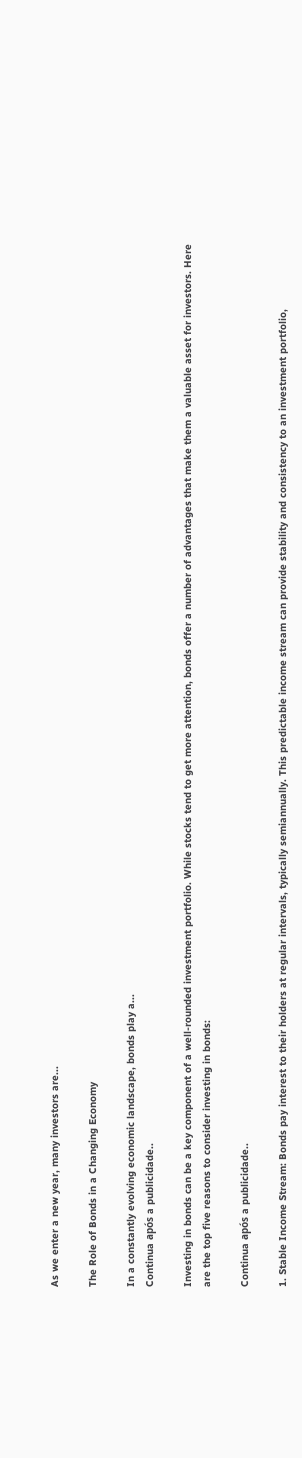As we enter a new year, many investors are...

The Role of Bonds in a Changing Economy

In a constantly evolving economic landscape, bonds play a...
Continua após a publicidade..

Investing in bonds can be a key component of a well-rounded investment portfolio. While stocks tend to get more attention, bonds offer a number of advantages that make them a valuable asset for investors. Here are the top five reasons to consider investing in bonds:

Continua após a publicidade..

1. Stable Income Stream: Bonds pay interest to their holders at regular intervals, typically semiannually. This predictable income stream can provide stability and consistency to an investment portfolio,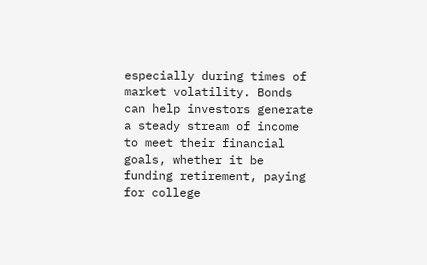especially during times of market volatility. Bonds can help investors generate a steady stream of income to meet their financial goals, whether it be funding retirement, paying for college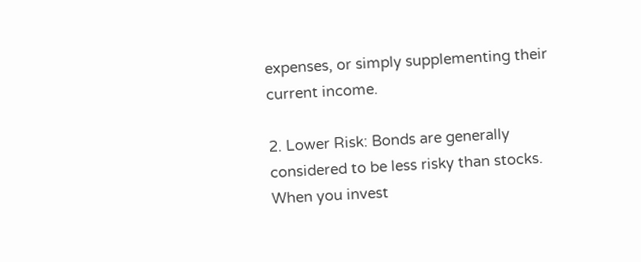expenses, or simply supplementing their current income.

2. Lower Risk: Bonds are generally considered to be less risky than stocks. When you invest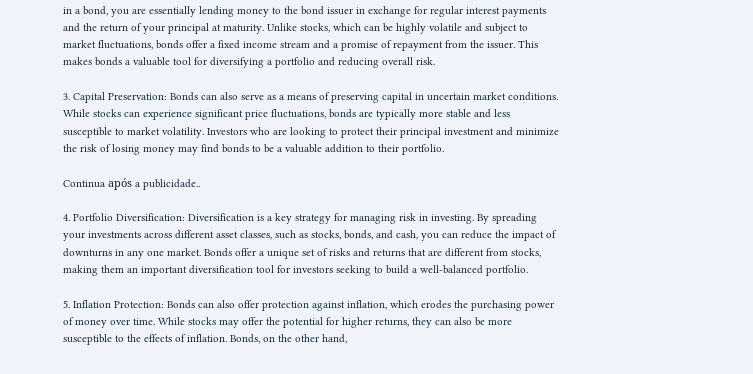in a bond, you are essentially lending money to the bond issuer in exchange for regular interest payments and the return of your principal at maturity. Unlike stocks, which can be highly volatile and subject to market fluctuations, bonds offer a fixed income stream and a promise of repayment from the issuer. This makes bonds a valuable tool for diversifying a portfolio and reducing overall risk.

3. Capital Preservation: Bonds can also serve as a means of preserving capital in uncertain market conditions. While stocks can experience significant price fluctuations, bonds are typically more stable and less susceptible to market volatility. Investors who are looking to protect their principal investment and minimize the risk of losing money may find bonds to be a valuable addition to their portfolio.

Continua após a publicidade..

4. Portfolio Diversification: Diversification is a key strategy for managing risk in investing. By spreading your investments across different asset classes, such as stocks, bonds, and cash, you can reduce the impact of downturns in any one market. Bonds offer a unique set of risks and returns that are different from stocks, making them an important diversification tool for investors seeking to build a well-balanced portfolio.

5. Inflation Protection: Bonds can also offer protection against inflation, which erodes the purchasing power of money over time. While stocks may offer the potential for higher returns, they can also be more susceptible to the effects of inflation. Bonds, on the other hand,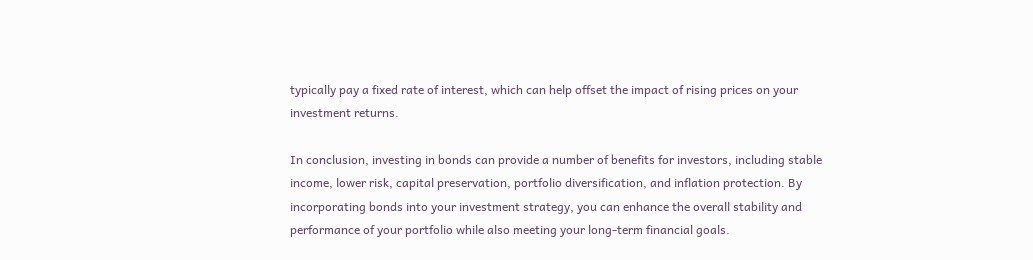typically pay a fixed rate of interest, which can help offset the impact of rising prices on your investment returns.

In conclusion, investing in bonds can provide a number of benefits for investors, including stable income, lower risk, capital preservation, portfolio diversification, and inflation protection. By incorporating bonds into your investment strategy, you can enhance the overall stability and performance of your portfolio while also meeting your long-term financial goals.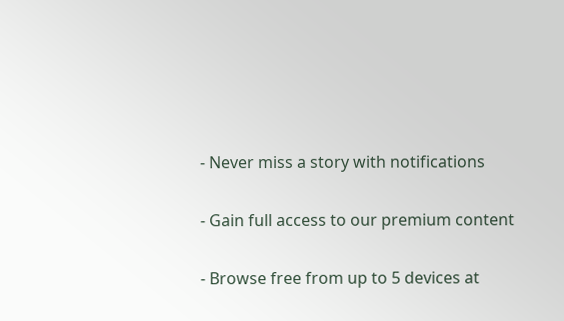- Never miss a story with notifications

- Gain full access to our premium content

- Browse free from up to 5 devices at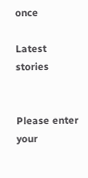once

Latest stories


Please enter your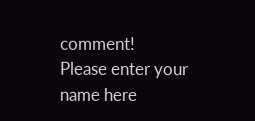comment!
Please enter your name here